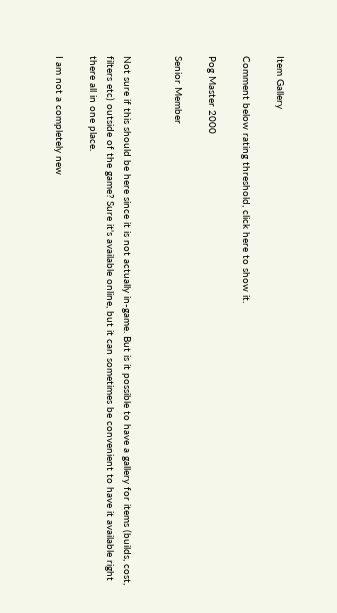Item Gallery

Comment below rating threshold, click here to show it.

Pog Master 2000

Senior Member


Not sure if this should be here since it is not actually in-game. But is it possible to have a gallery for items (builds, cost, filters etc) outside of the game? Sure it's available online, but it can sometimes be convenient to have it available right there all in one place.

I am not a completely new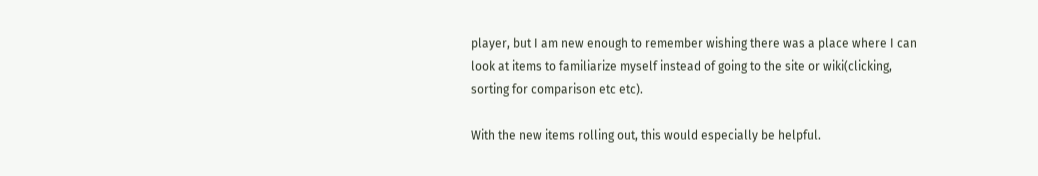player, but I am new enough to remember wishing there was a place where I can look at items to familiarize myself instead of going to the site or wiki(clicking, sorting for comparison etc etc).

With the new items rolling out, this would especially be helpful.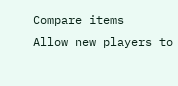Compare items
Allow new players to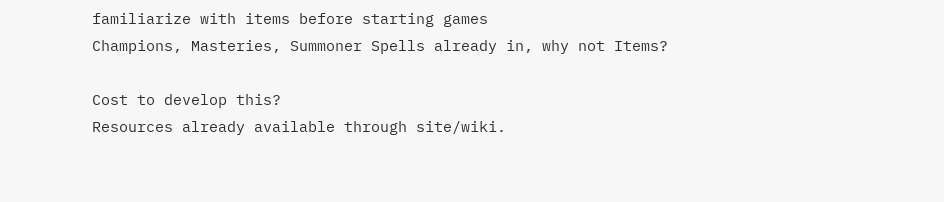familiarize with items before starting games
Champions, Masteries, Summoner Spells already in, why not Items?

Cost to develop this?
Resources already available through site/wiki.